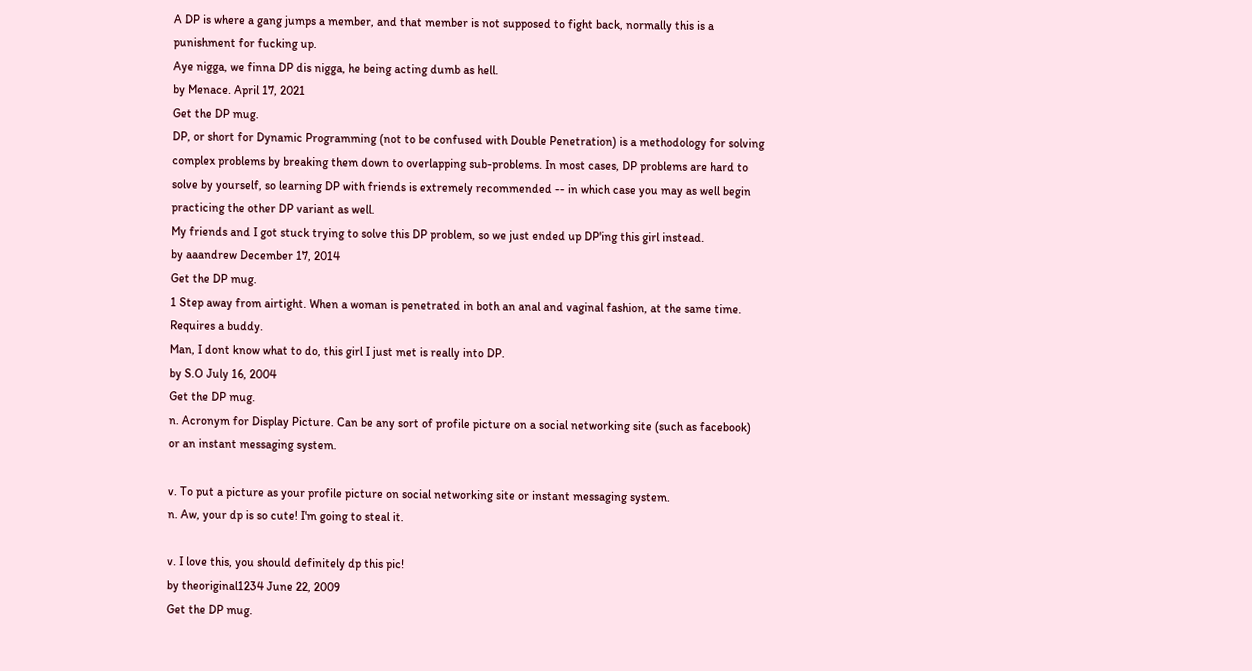A DP is where a gang jumps a member, and that member is not supposed to fight back, normally this is a punishment for fucking up.
Aye nigga, we finna DP dis nigga, he being acting dumb as hell.
by Menace. April 17, 2021
Get the DP mug.
DP, or short for Dynamic Programming (not to be confused with Double Penetration) is a methodology for solving complex problems by breaking them down to overlapping sub-problems. In most cases, DP problems are hard to solve by yourself, so learning DP with friends is extremely recommended -- in which case you may as well begin practicing the other DP variant as well.
My friends and I got stuck trying to solve this DP problem, so we just ended up DP'ing this girl instead.
by aaandrew December 17, 2014
Get the DP mug.
1 Step away from airtight. When a woman is penetrated in both an anal and vaginal fashion, at the same time. Requires a buddy.
Man, I dont know what to do, this girl I just met is really into DP.
by S.O July 16, 2004
Get the DP mug.
n. Acronym for Display Picture. Can be any sort of profile picture on a social networking site (such as facebook) or an instant messaging system.

v. To put a picture as your profile picture on social networking site or instant messaging system.
n. Aw, your dp is so cute! I'm going to steal it.

v. I love this, you should definitely dp this pic!
by theoriginal1234 June 22, 2009
Get the DP mug.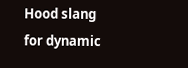Hood slang for dynamic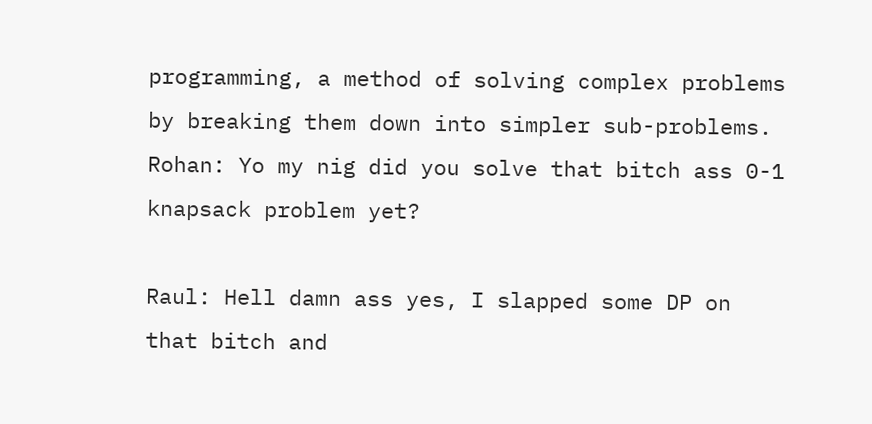programming, a method of solving complex problems by breaking them down into simpler sub-problems.
Rohan: Yo my nig did you solve that bitch ass 0-1 knapsack problem yet?

Raul: Hell damn ass yes, I slapped some DP on that bitch and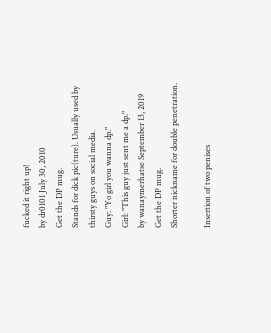fucked it right up!
by dr0101 July 30, 2010
Get the DP mug.
Stands for dick pic(ture). Usually used by thirsty guys on social media.
Guy: "Yo girl you wanna dp."
Girl: "This guy just sent me a dp."
by wanaymerhatse September 13, 2019
Get the DP mug.
Shorter nickname for double penetration.

Insertion of two penises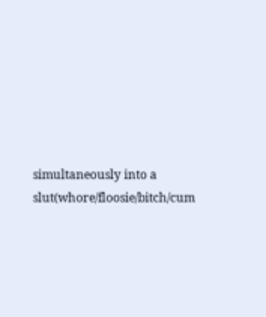simultaneously into a slut(whore/floosie/bitch/cum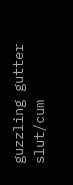guzzling gutter slut/cum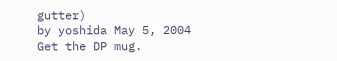gutter)
by yoshida May 5, 2004
Get the DP mug.